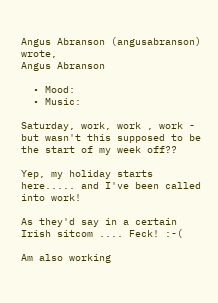Angus Abranson (angusabranson) wrote,
Angus Abranson

  • Mood:
  • Music:

Saturday, work, work , work - but wasn't this supposed to be the start of my week off??

Yep, my holiday starts here..... and I've been called into work!

As they'd say in a certain Irish sitcom .... Feck! :-(

Am also working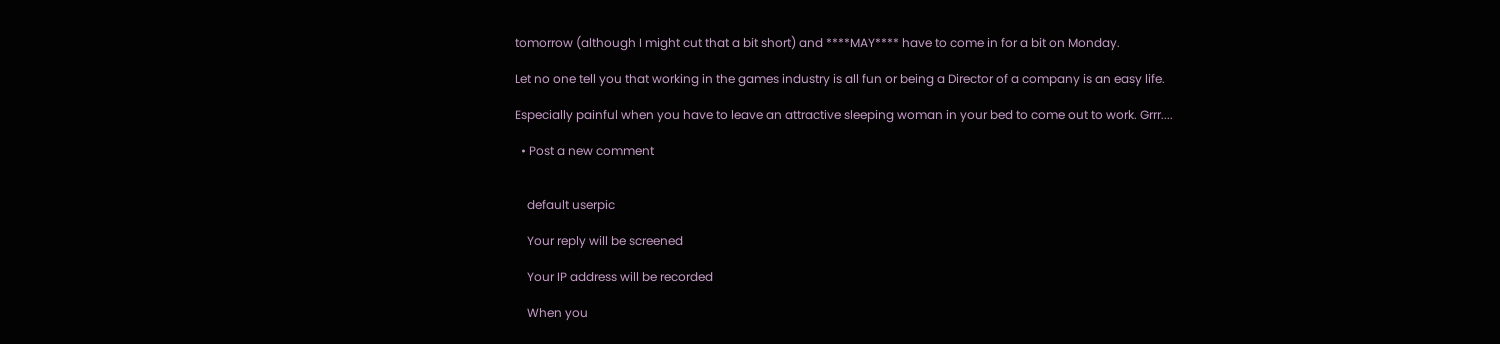tomorrow (although I might cut that a bit short) and ****MAY**** have to come in for a bit on Monday.

Let no one tell you that working in the games industry is all fun or being a Director of a company is an easy life.

Especially painful when you have to leave an attractive sleeping woman in your bed to come out to work. Grrr....

  • Post a new comment


    default userpic

    Your reply will be screened

    Your IP address will be recorded

    When you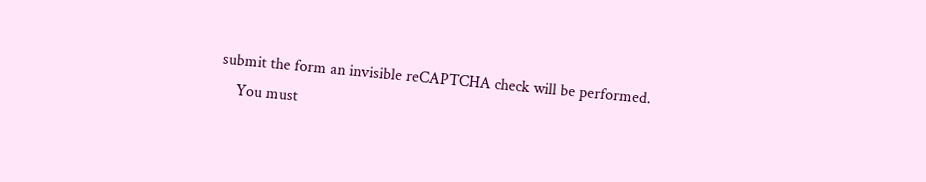submit the form an invisible reCAPTCHA check will be performed.
    You must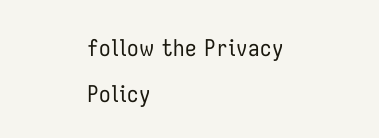follow the Privacy Policy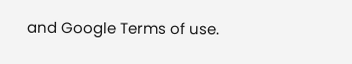and Google Terms of use.